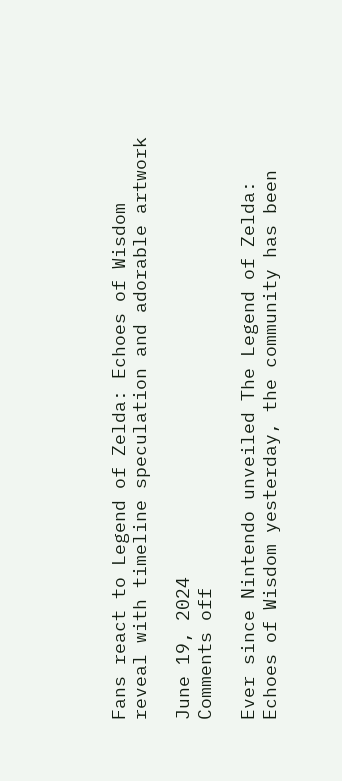Fans react to Legend of Zelda: Echoes of Wisdom reveal with timeline speculation and adorable artwork

June 19, 2024
Comments off

Ever since Nintendo unveiled The Legend of Zelda: Echoes of Wisdom yesterday, the community has been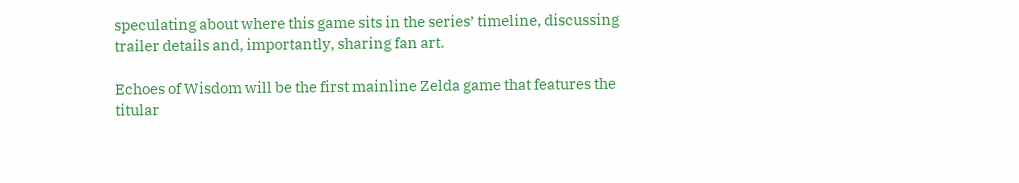speculating about where this game sits in the series’ timeline, discussing trailer details and, importantly, sharing fan art.

Echoes of Wisdom will be the first mainline Zelda game that features the titular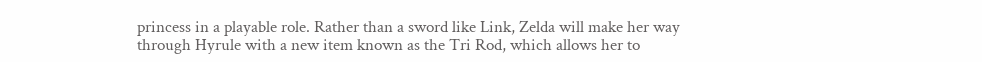princess in a playable role. Rather than a sword like Link, Zelda will make her way through Hyrule with a new item known as the Tri Rod, which allows her to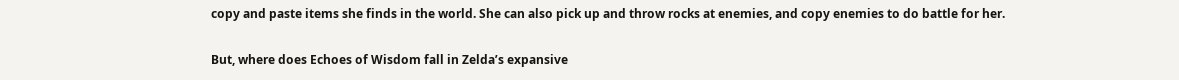copy and paste items she finds in the world. She can also pick up and throw rocks at enemies, and copy enemies to do battle for her.

But, where does Echoes of Wisdom fall in Zelda’s expansive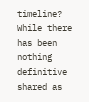timeline? While there has been nothing definitive shared as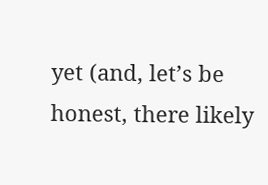yet (and, let’s be honest, there likely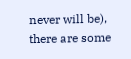never will be), there are some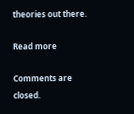theories out there.

Read more

Comments are closed.